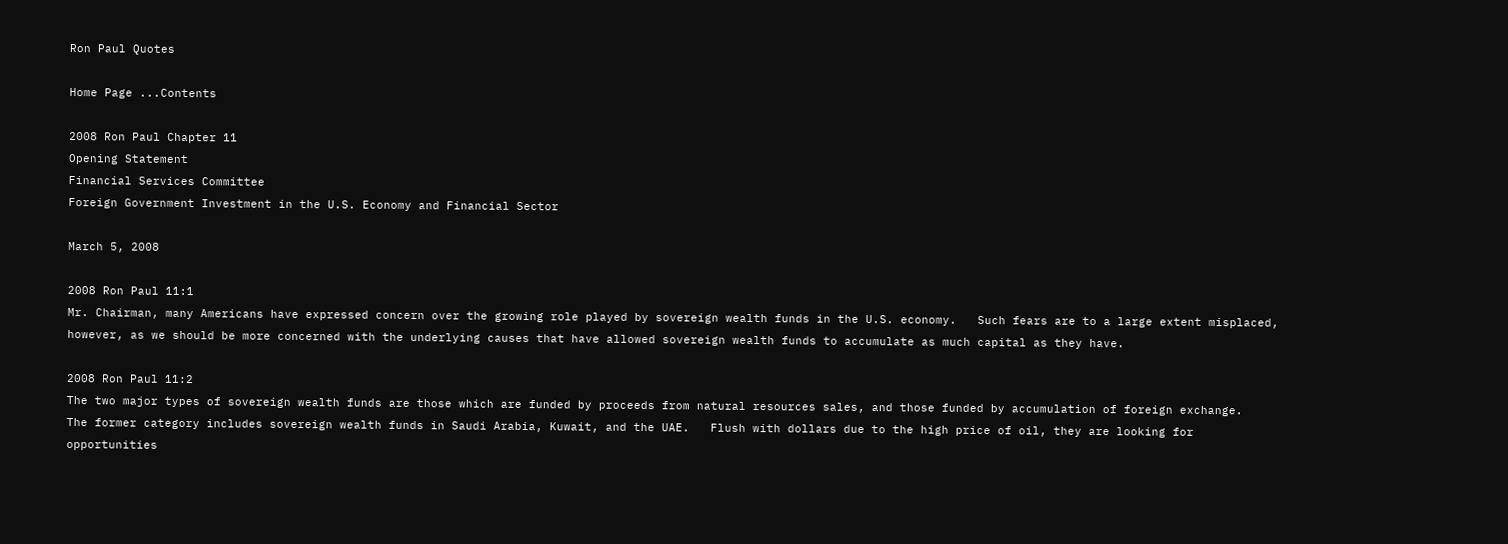Ron Paul Quotes

Home Page ...Contents

2008 Ron Paul Chapter 11
Opening Statement
Financial Services Committee
Foreign Government Investment in the U.S. Economy and Financial Sector

March 5, 2008

2008 Ron Paul 11:1
Mr. Chairman, many Americans have expressed concern over the growing role played by sovereign wealth funds in the U.S. economy.   Such fears are to a large extent misplaced, however, as we should be more concerned with the underlying causes that have allowed sovereign wealth funds to accumulate as much capital as they have.

2008 Ron Paul 11:2
The two major types of sovereign wealth funds are those which are funded by proceeds from natural resources sales, and those funded by accumulation of foreign exchange.   The former category includes sovereign wealth funds in Saudi Arabia, Kuwait, and the UAE.   Flush with dollars due to the high price of oil, they are looking for opportunities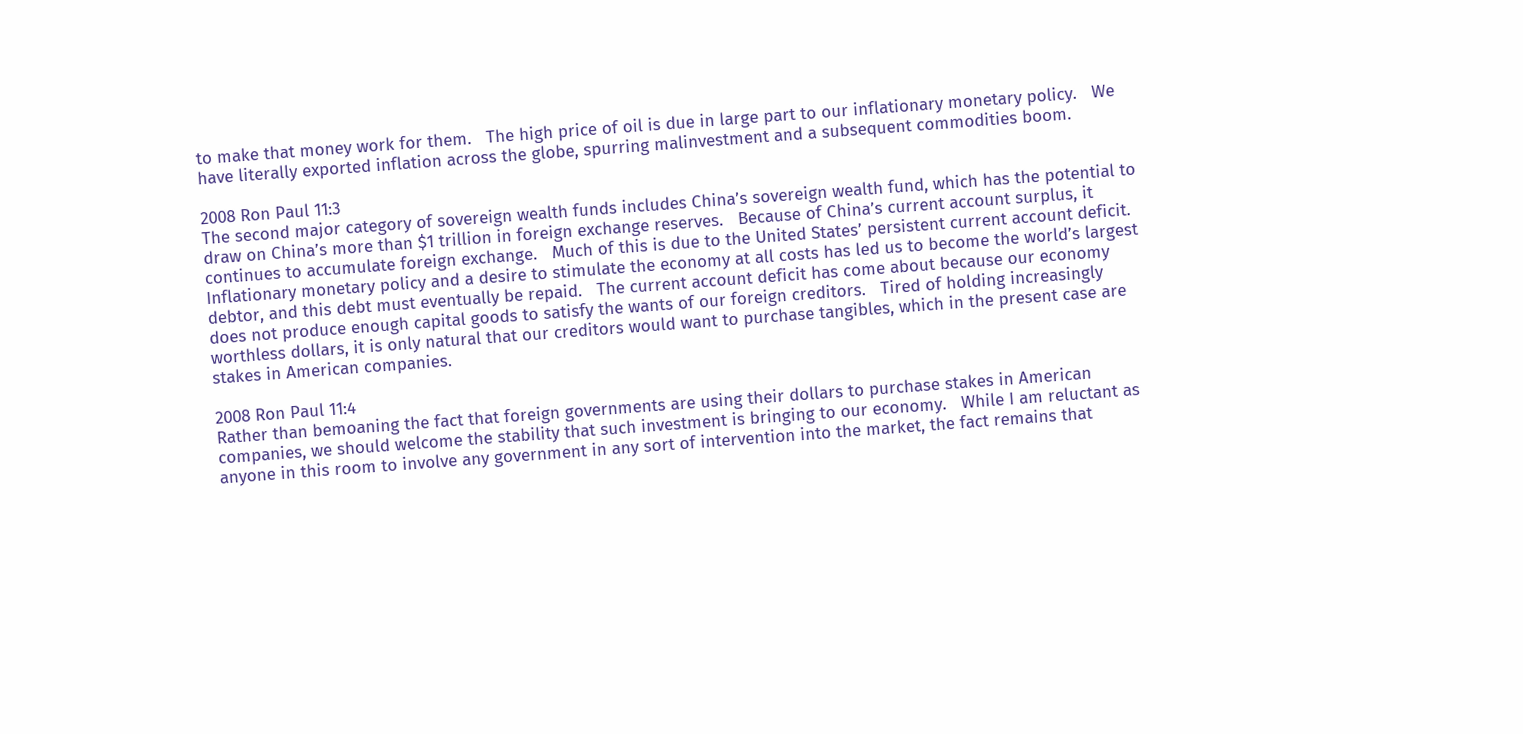to make that money work for them.   The high price of oil is due in large part to our inflationary monetary policy.   We have literally exported inflation across the globe, spurring malinvestment and a subsequent commodities boom.

2008 Ron Paul 11:3
The second major category of sovereign wealth funds includes China’s sovereign wealth fund, which has the potential to draw on China’s more than $1 trillion in foreign exchange reserves.   Because of China’s current account surplus, it continues to accumulate foreign exchange.   Much of this is due to the United States’ persistent current account deficit.   Inflationary monetary policy and a desire to stimulate the economy at all costs has led us to become the world’s largest debtor, and this debt must eventually be repaid.   The current account deficit has come about because our economy does not produce enough capital goods to satisfy the wants of our foreign creditors.   Tired of holding increasingly worthless dollars, it is only natural that our creditors would want to purchase tangibles, which in the present case are stakes in American companies.

2008 Ron Paul 11:4
Rather than bemoaning the fact that foreign governments are using their dollars to purchase stakes in American companies, we should welcome the stability that such investment is bringing to our economy.   While I am reluctant as anyone in this room to involve any government in any sort of intervention into the market, the fact remains that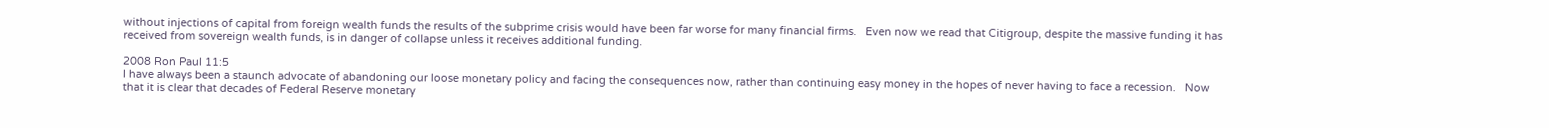without injections of capital from foreign wealth funds the results of the subprime crisis would have been far worse for many financial firms.   Even now we read that Citigroup, despite the massive funding it has received from sovereign wealth funds, is in danger of collapse unless it receives additional funding.

2008 Ron Paul 11:5
I have always been a staunch advocate of abandoning our loose monetary policy and facing the consequences now, rather than continuing easy money in the hopes of never having to face a recession.   Now that it is clear that decades of Federal Reserve monetary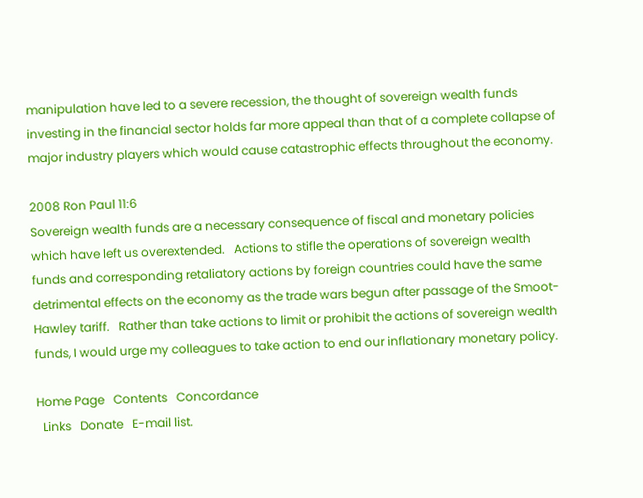manipulation have led to a severe recession, the thought of sovereign wealth funds investing in the financial sector holds far more appeal than that of a complete collapse of major industry players which would cause catastrophic effects throughout the economy.

2008 Ron Paul 11:6
Sovereign wealth funds are a necessary consequence of fiscal and monetary policies which have left us overextended.   Actions to stifle the operations of sovereign wealth funds and corresponding retaliatory actions by foreign countries could have the same detrimental effects on the economy as the trade wars begun after passage of the Smoot-Hawley tariff.   Rather than take actions to limit or prohibit the actions of sovereign wealth funds, I would urge my colleagues to take action to end our inflationary monetary policy.

Home Page   Contents   Concordance
  Links   Donate   E-mail list.